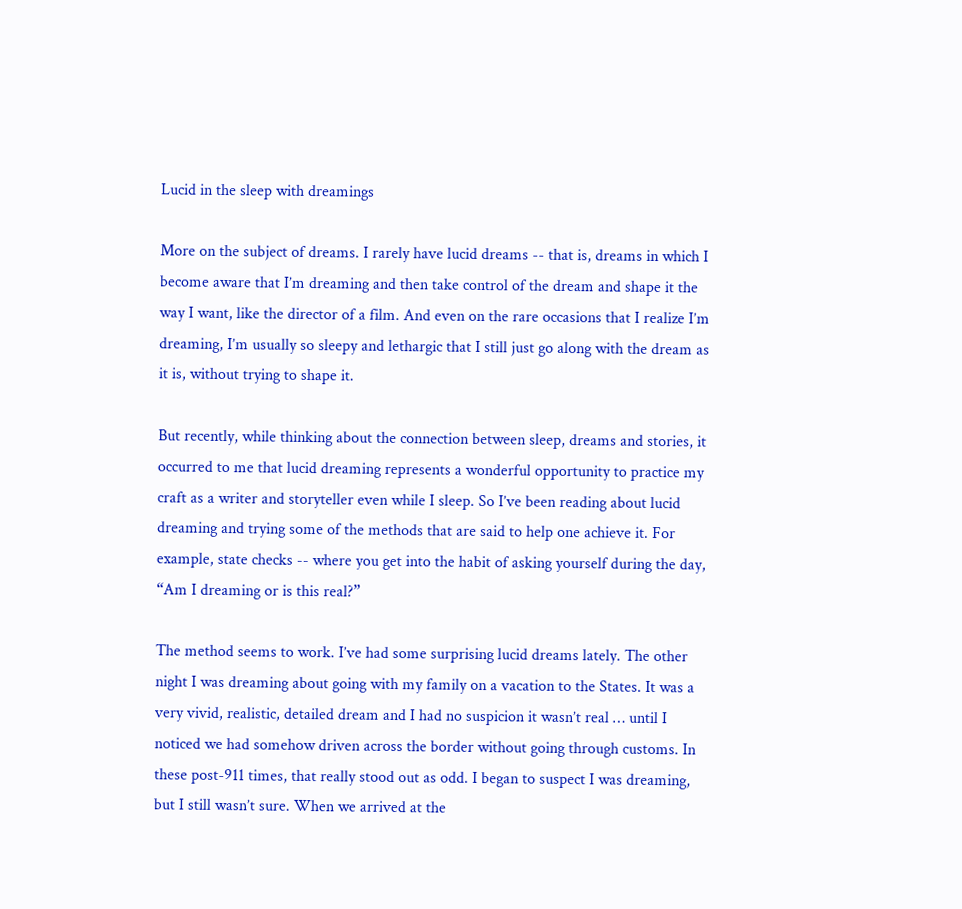Lucid in the sleep with dreamings

More on the subject of dreams. I rarely have lucid dreams -- that is, dreams in which I become aware that I’m dreaming and then take control of the dream and shape it the way I want, like the director of a film. And even on the rare occasions that I realize I’m dreaming, I’m usually so sleepy and lethargic that I still just go along with the dream as it is, without trying to shape it.

But recently, while thinking about the connection between sleep, dreams and stories, it occurred to me that lucid dreaming represents a wonderful opportunity to practice my craft as a writer and storyteller even while I sleep. So I’ve been reading about lucid dreaming and trying some of the methods that are said to help one achieve it. For example, state checks -- where you get into the habit of asking yourself during the day, “Am I dreaming or is this real?”

The method seems to work. I’ve had some surprising lucid dreams lately. The other night I was dreaming about going with my family on a vacation to the States. It was a very vivid, realistic, detailed dream and I had no suspicion it wasn’t real … until I noticed we had somehow driven across the border without going through customs. In these post-911 times, that really stood out as odd. I began to suspect I was dreaming, but I still wasn’t sure. When we arrived at the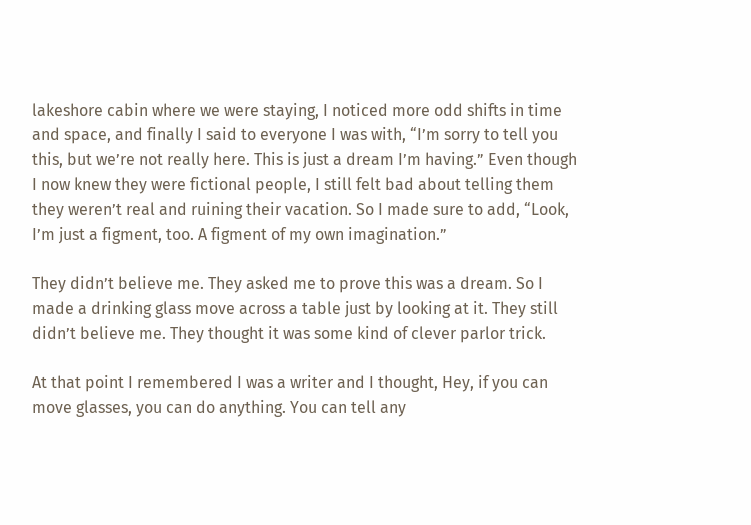lakeshore cabin where we were staying, I noticed more odd shifts in time and space, and finally I said to everyone I was with, “I’m sorry to tell you this, but we’re not really here. This is just a dream I’m having.” Even though I now knew they were fictional people, I still felt bad about telling them they weren’t real and ruining their vacation. So I made sure to add, “Look, I’m just a figment, too. A figment of my own imagination.”

They didn’t believe me. They asked me to prove this was a dream. So I made a drinking glass move across a table just by looking at it. They still didn’t believe me. They thought it was some kind of clever parlor trick.

At that point I remembered I was a writer and I thought, Hey, if you can move glasses, you can do anything. You can tell any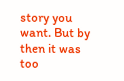story you want. But by then it was too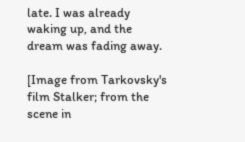late. I was already waking up, and the dream was fading away.

[Image from Tarkovsky's film Stalker; from the scene in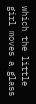which the little girl moves a glass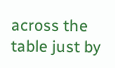across the table just by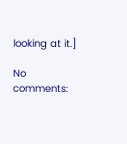looking at it.]

No comments: